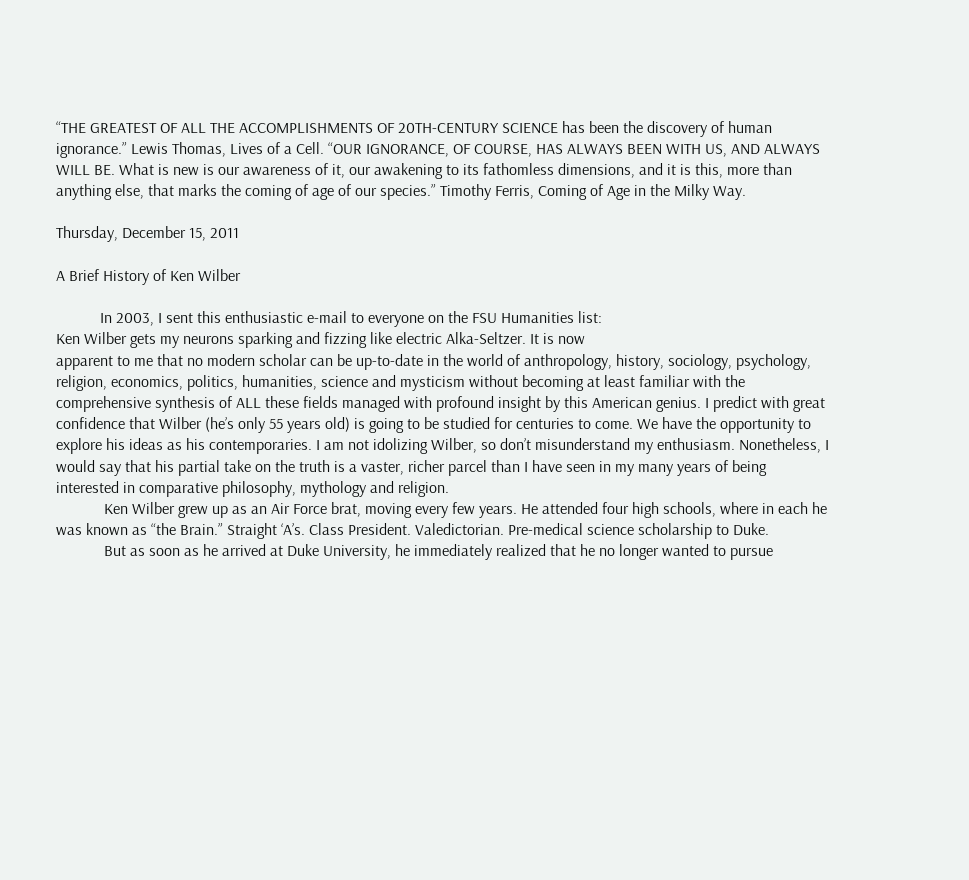“THE GREATEST OF ALL THE ACCOMPLISHMENTS OF 20TH-CENTURY SCIENCE has been the discovery of human ignorance.” Lewis Thomas, Lives of a Cell. “OUR IGNORANCE, OF COURSE, HAS ALWAYS BEEN WITH US, AND ALWAYS WILL BE. What is new is our awareness of it, our awakening to its fathomless dimensions, and it is this, more than anything else, that marks the coming of age of our species.” Timothy Ferris, Coming of Age in the Milky Way.

Thursday, December 15, 2011

A Brief History of Ken Wilber

           In 2003, I sent this enthusiastic e-mail to everyone on the FSU Humanities list:
Ken Wilber gets my neurons sparking and fizzing like electric Alka-Seltzer. It is now
apparent to me that no modern scholar can be up-to-date in the world of anthropology, history, sociology, psychology, religion, economics, politics, humanities, science and mysticism without becoming at least familiar with the comprehensive synthesis of ALL these fields managed with profound insight by this American genius. I predict with great confidence that Wilber (he’s only 55 years old) is going to be studied for centuries to come. We have the opportunity to explore his ideas as his contemporaries. I am not idolizing Wilber, so don’t misunderstand my enthusiasm. Nonetheless, I would say that his partial take on the truth is a vaster, richer parcel than I have seen in my many years of being interested in comparative philosophy, mythology and religion.
            Ken Wilber grew up as an Air Force brat, moving every few years. He attended four high schools, where in each he was known as “the Brain.” Straight ‘A’s. Class President. Valedictorian. Pre-medical science scholarship to Duke.
            But as soon as he arrived at Duke University, he immediately realized that he no longer wanted to pursue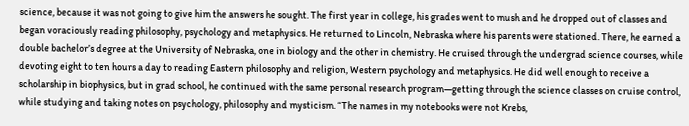science, because it was not going to give him the answers he sought. The first year in college, his grades went to mush and he dropped out of classes and began voraciously reading philosophy, psychology and metaphysics. He returned to Lincoln, Nebraska where his parents were stationed. There, he earned a double bachelor’s degree at the University of Nebraska, one in biology and the other in chemistry. He cruised through the undergrad science courses, while devoting eight to ten hours a day to reading Eastern philosophy and religion, Western psychology and metaphysics. He did well enough to receive a scholarship in biophysics, but in grad school, he continued with the same personal research program—getting through the science classes on cruise control, while studying and taking notes on psychology, philosophy and mysticism. “The names in my notebooks were not Krebs,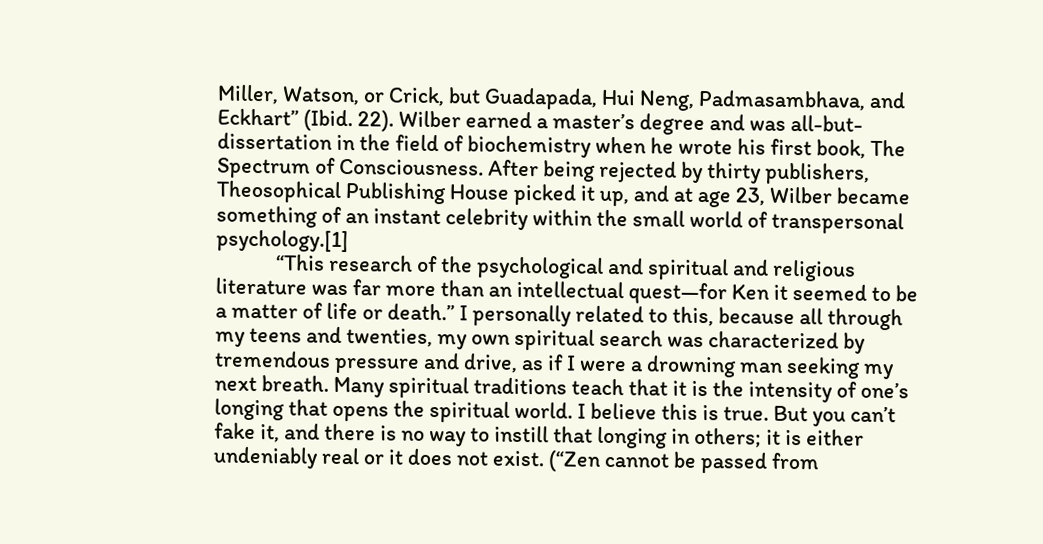Miller, Watson, or Crick, but Guadapada, Hui Neng, Padmasambhava, and Eckhart” (Ibid. 22). Wilber earned a master’s degree and was all-but-dissertation in the field of biochemistry when he wrote his first book, The Spectrum of Consciousness. After being rejected by thirty publishers, Theosophical Publishing House picked it up, and at age 23, Wilber became something of an instant celebrity within the small world of transpersonal psychology.[1]
            “This research of the psychological and spiritual and religious literature was far more than an intellectual quest—for Ken it seemed to be a matter of life or death.” I personally related to this, because all through my teens and twenties, my own spiritual search was characterized by tremendous pressure and drive, as if I were a drowning man seeking my next breath. Many spiritual traditions teach that it is the intensity of one’s longing that opens the spiritual world. I believe this is true. But you can’t fake it, and there is no way to instill that longing in others; it is either undeniably real or it does not exist. (“Zen cannot be passed from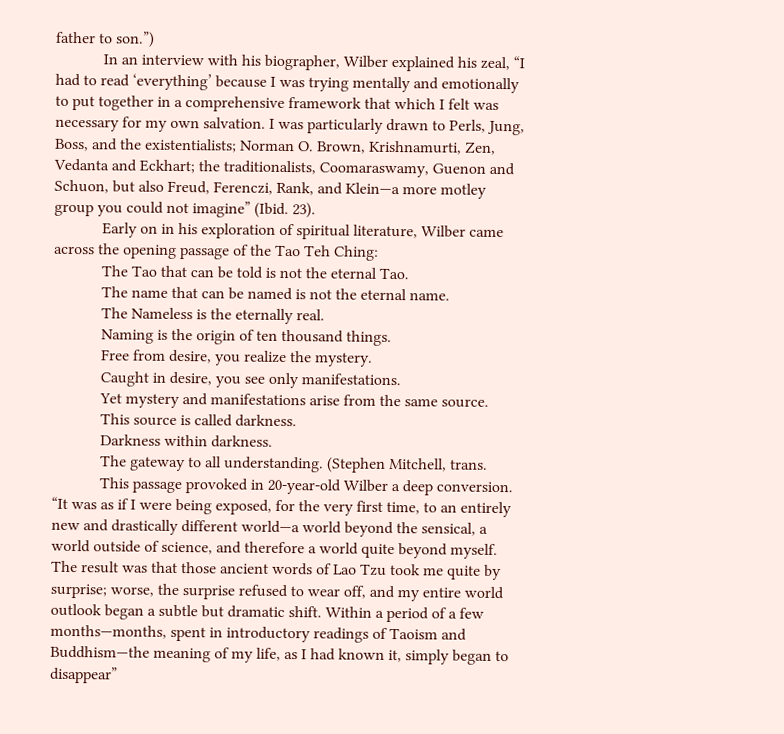father to son.”)
            In an interview with his biographer, Wilber explained his zeal, “I had to read ‘everything’ because I was trying mentally and emotionally to put together in a comprehensive framework that which I felt was necessary for my own salvation. I was particularly drawn to Perls, Jung, Boss, and the existentialists; Norman O. Brown, Krishnamurti, Zen, Vedanta and Eckhart; the traditionalists, Coomaraswamy, Guenon and Schuon, but also Freud, Ferenczi, Rank, and Klein—a more motley group you could not imagine” (Ibid. 23).
            Early on in his exploration of spiritual literature, Wilber came across the opening passage of the Tao Teh Ching:
            The Tao that can be told is not the eternal Tao.
            The name that can be named is not the eternal name.
            The Nameless is the eternally real.
            Naming is the origin of ten thousand things.
            Free from desire, you realize the mystery.
            Caught in desire, you see only manifestations.
            Yet mystery and manifestations arise from the same source.
            This source is called darkness.
            Darkness within darkness.
            The gateway to all understanding. (Stephen Mitchell, trans.
            This passage provoked in 20-year-old Wilber a deep conversion. “It was as if I were being exposed, for the very first time, to an entirely new and drastically different world—a world beyond the sensical, a world outside of science, and therefore a world quite beyond myself. The result was that those ancient words of Lao Tzu took me quite by surprise; worse, the surprise refused to wear off, and my entire world outlook began a subtle but dramatic shift. Within a period of a few months—months, spent in introductory readings of Taoism and Buddhism—the meaning of my life, as I had known it, simply began to disappear”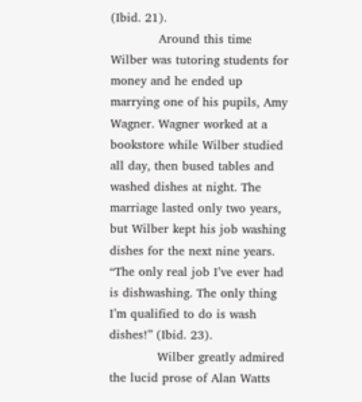(Ibid. 21).
            Around this time Wilber was tutoring students for money and he ended up marrying one of his pupils, Amy Wagner. Wagner worked at a bookstore while Wilber studied all day, then bused tables and washed dishes at night. The marriage lasted only two years, but Wilber kept his job washing dishes for the next nine years. “The only real job I’ve ever had is dishwashing. The only thing I’m qualified to do is wash dishes!” (Ibid. 23).
            Wilber greatly admired the lucid prose of Alan Watts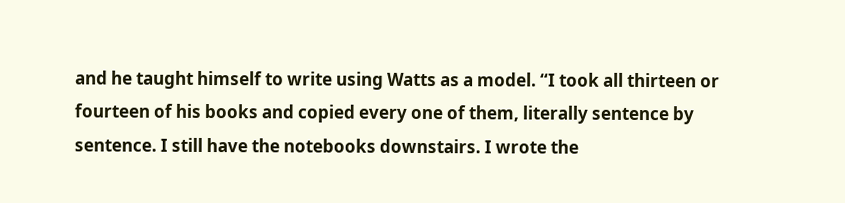and he taught himself to write using Watts as a model. “I took all thirteen or fourteen of his books and copied every one of them, literally sentence by sentence. I still have the notebooks downstairs. I wrote the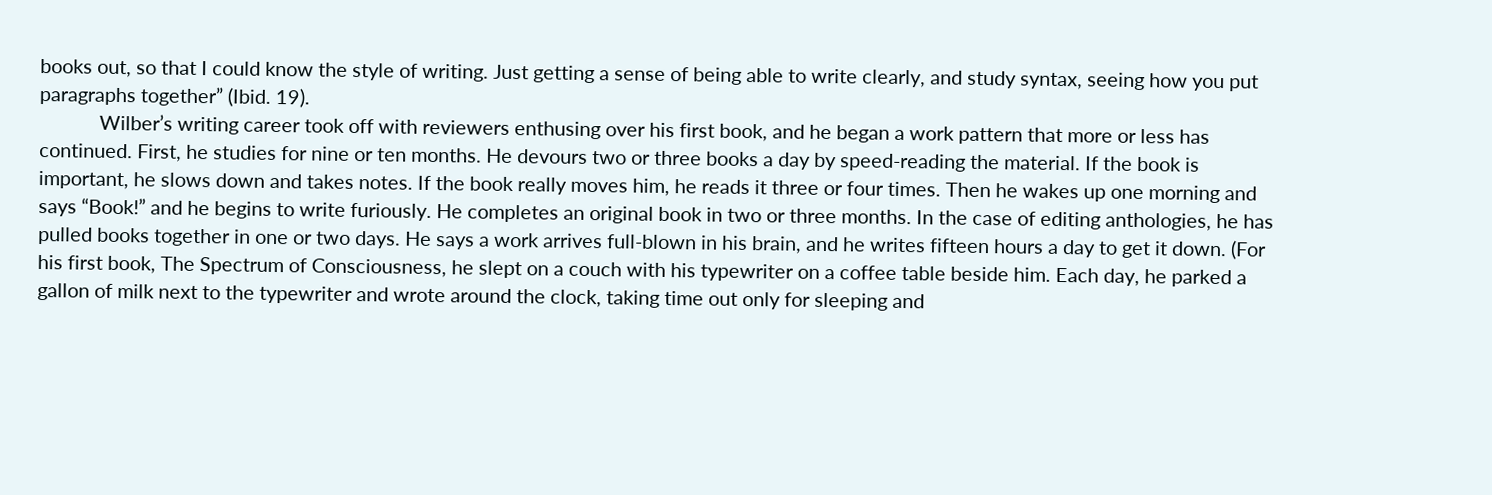books out, so that I could know the style of writing. Just getting a sense of being able to write clearly, and study syntax, seeing how you put paragraphs together” (Ibid. 19).
            Wilber’s writing career took off with reviewers enthusing over his first book, and he began a work pattern that more or less has continued. First, he studies for nine or ten months. He devours two or three books a day by speed-reading the material. If the book is important, he slows down and takes notes. If the book really moves him, he reads it three or four times. Then he wakes up one morning and says “Book!” and he begins to write furiously. He completes an original book in two or three months. In the case of editing anthologies, he has pulled books together in one or two days. He says a work arrives full-blown in his brain, and he writes fifteen hours a day to get it down. (For his first book, The Spectrum of Consciousness, he slept on a couch with his typewriter on a coffee table beside him. Each day, he parked a gallon of milk next to the typewriter and wrote around the clock, taking time out only for sleeping and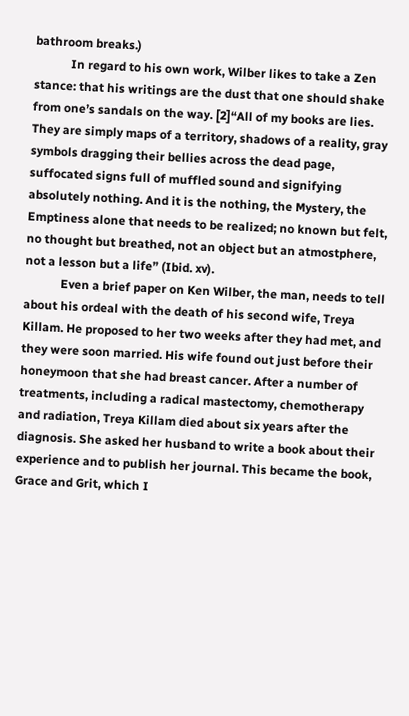bathroom breaks.)
            In regard to his own work, Wilber likes to take a Zen stance: that his writings are the dust that one should shake from one’s sandals on the way. [2]“All of my books are lies. They are simply maps of a territory, shadows of a reality, gray symbols dragging their bellies across the dead page, suffocated signs full of muffled sound and signifying absolutely nothing. And it is the nothing, the Mystery, the Emptiness alone that needs to be realized; no known but felt, no thought but breathed, not an object but an atmostphere, not a lesson but a life” (Ibid. xv).
            Even a brief paper on Ken Wilber, the man, needs to tell about his ordeal with the death of his second wife, Treya Killam. He proposed to her two weeks after they had met, and they were soon married. His wife found out just before their honeymoon that she had breast cancer. After a number of treatments, including a radical mastectomy, chemotherapy and radiation, Treya Killam died about six years after the diagnosis. She asked her husband to write a book about their experience and to publish her journal. This became the book, Grace and Grit, which I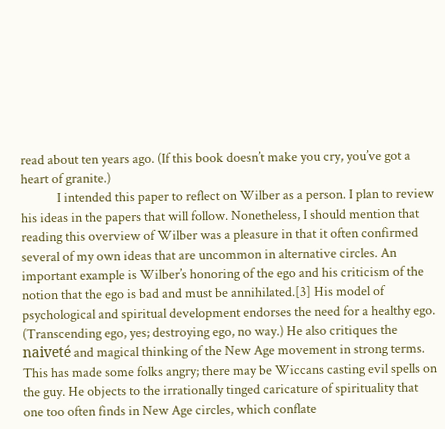read about ten years ago. (If this book doesn’t make you cry, you’ve got a heart of granite.)
            I intended this paper to reflect on Wilber as a person. I plan to review his ideas in the papers that will follow. Nonetheless, I should mention that reading this overview of Wilber was a pleasure in that it often confirmed several of my own ideas that are uncommon in alternative circles. An important example is Wilber’s honoring of the ego and his criticism of the notion that the ego is bad and must be annihilated.[3] His model of psychological and spiritual development endorses the need for a healthy ego. (Transcending ego, yes; destroying ego, no way.) He also critiques the naiveté and magical thinking of the New Age movement in strong terms. This has made some folks angry; there may be Wiccans casting evil spells on the guy. He objects to the irrationally tinged caricature of spirituality that one too often finds in New Age circles, which conflate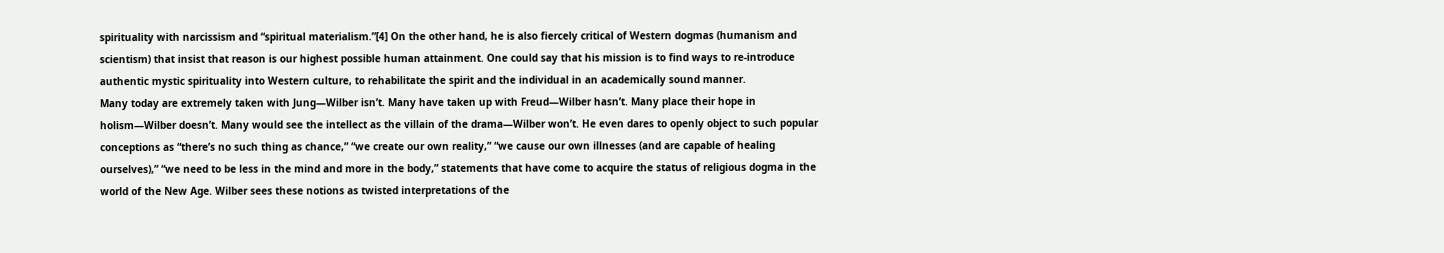spirituality with narcissism and “spiritual materialism.”[4] On the other hand, he is also fiercely critical of Western dogmas (humanism and scientism) that insist that reason is our highest possible human attainment. One could say that his mission is to find ways to re-introduce authentic mystic spirituality into Western culture, to rehabilitate the spirit and the individual in an academically sound manner.
Many today are extremely taken with Jung—Wilber isn’t. Many have taken up with Freud—Wilber hasn’t. Many place their hope in holism—Wilber doesn’t. Many would see the intellect as the villain of the drama—Wilber won’t. He even dares to openly object to such popular conceptions as “there’s no such thing as chance,” “we create our own reality,” “we cause our own illnesses (and are capable of healing ourselves),” “we need to be less in the mind and more in the body,” statements that have come to acquire the status of religious dogma in the world of the New Age. Wilber sees these notions as twisted interpretations of the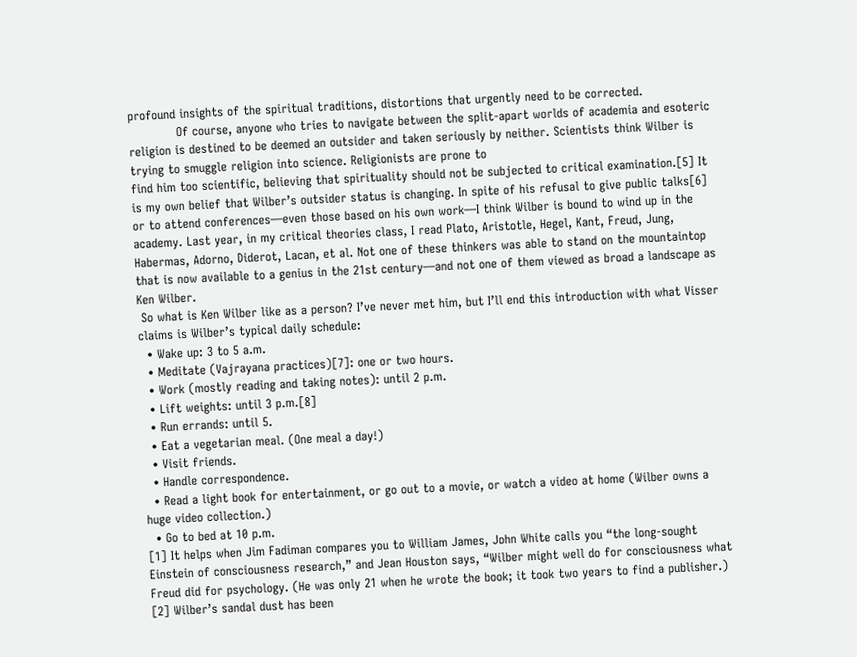profound insights of the spiritual traditions, distortions that urgently need to be corrected.
            Of course, anyone who tries to navigate between the split-apart worlds of academia and esoteric religion is destined to be deemed an outsider and taken seriously by neither. Scientists think Wilber is trying to smuggle religion into science. Religionists are prone to
find him too scientific, believing that spirituality should not be subjected to critical examination.[5] It is my own belief that Wilber’s outsider status is changing. In spite of his refusal to give public talks[6] or to attend conferences—even those based on his own work—I think Wilber is bound to wind up in the academy. Last year, in my critical theories class, I read Plato, Aristotle, Hegel, Kant, Freud, Jung, Habermas, Adorno, Diderot, Lacan, et al. Not one of these thinkers was able to stand on the mountaintop that is now available to a genius in the 21st century—and not one of them viewed as broad a landscape as Ken Wilber.
 So what is Ken Wilber like as a person? I’ve never met him, but I’ll end this introduction with what Visser claims is Wilber’s typical daily schedule:
  • Wake up: 3 to 5 a.m.
  • Meditate (Vajrayana practices)[7]: one or two hours.
  • Work (mostly reading and taking notes): until 2 p.m.
  • Lift weights: until 3 p.m.[8]
  • Run errands: until 5.
  • Eat a vegetarian meal. (One meal a day!)
  • Visit friends.
  • Handle correspondence.
  • Read a light book for entertainment, or go out to a movie, or watch a video at home (Wilber owns a huge video collection.)
  • Go to bed at 10 p.m.
[1] It helps when Jim Fadiman compares you to William James, John White calls you “the long-sought Einstein of consciousness research,” and Jean Houston says, “Wilber might well do for consciousness what Freud did for psychology. (He was only 21 when he wrote the book; it took two years to find a publisher.)
[2] Wilber’s sandal dust has been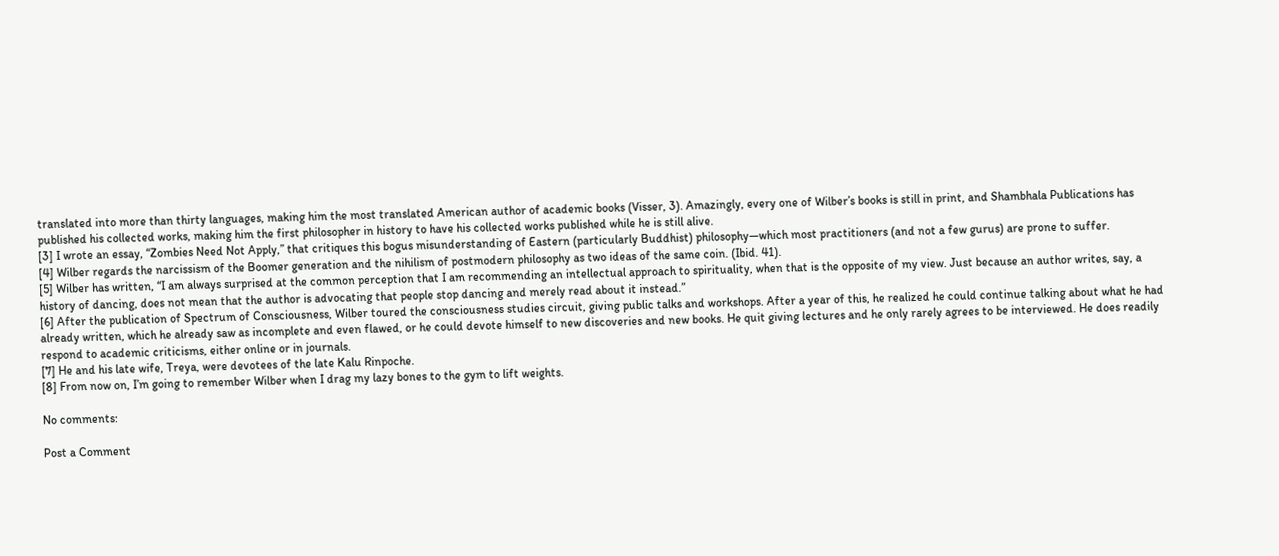translated into more than thirty languages, making him the most translated American author of academic books (Visser, 3). Amazingly, every one of Wilber’s books is still in print, and Shambhala Publications has published his collected works, making him the first philosopher in history to have his collected works published while he is still alive.
[3] I wrote an essay, “Zombies Need Not Apply,” that critiques this bogus misunderstanding of Eastern (particularly Buddhist) philosophy—which most practitioners (and not a few gurus) are prone to suffer.
[4] Wilber regards the narcissism of the Boomer generation and the nihilism of postmodern philosophy as two ideas of the same coin. (Ibid. 41).
[5] Wilber has written, “I am always surprised at the common perception that I am recommending an intellectual approach to spirituality, when that is the opposite of my view. Just because an author writes, say, a history of dancing, does not mean that the author is advocating that people stop dancing and merely read about it instead.”
[6] After the publication of Spectrum of Consciousness, Wilber toured the consciousness studies circuit, giving public talks and workshops. After a year of this, he realized he could continue talking about what he had already written, which he already saw as incomplete and even flawed, or he could devote himself to new discoveries and new books. He quit giving lectures and he only rarely agrees to be interviewed. He does readily respond to academic criticisms, either online or in journals.
[7] He and his late wife, Treya, were devotees of the late Kalu Rinpoche.
[8] From now on, I’m going to remember Wilber when I drag my lazy bones to the gym to lift weights.

No comments:

Post a Comment